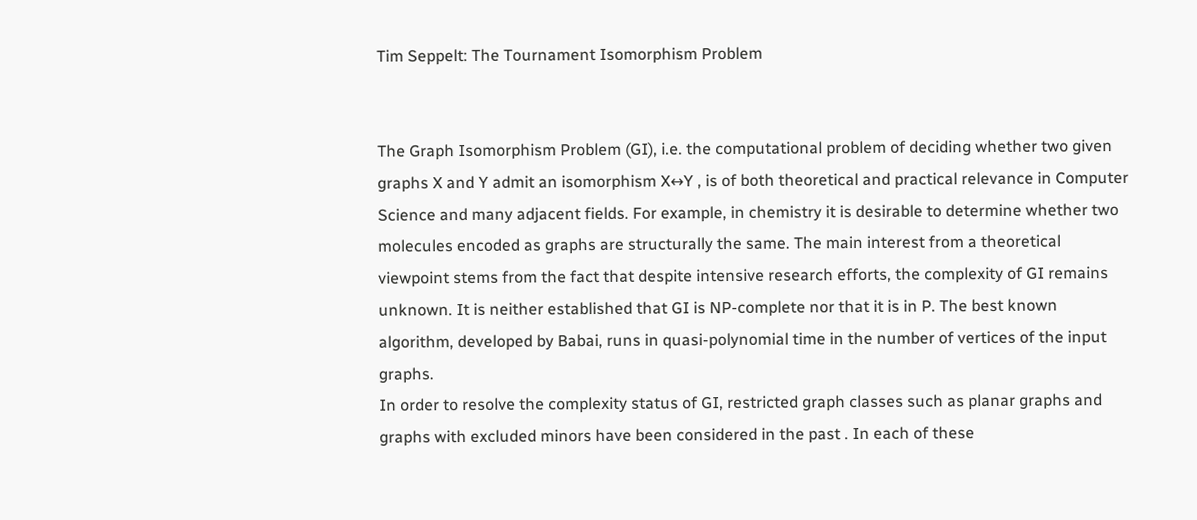Tim Seppelt: The Tournament Isomorphism Problem


The Graph Isomorphism Problem (GI), i.e. the computational problem of deciding whether two given graphs X and Y admit an isomorphism X↔Y , is of both theoretical and practical relevance in Computer Science and many adjacent fields. For example, in chemistry it is desirable to determine whether two molecules encoded as graphs are structurally the same. The main interest from a theoretical viewpoint stems from the fact that despite intensive research efforts, the complexity of GI remains unknown. It is neither established that GI is NP-complete nor that it is in P. The best known algorithm, developed by Babai, runs in quasi-polynomial time in the number of vertices of the input graphs.
In order to resolve the complexity status of GI, restricted graph classes such as planar graphs and graphs with excluded minors have been considered in the past . In each of these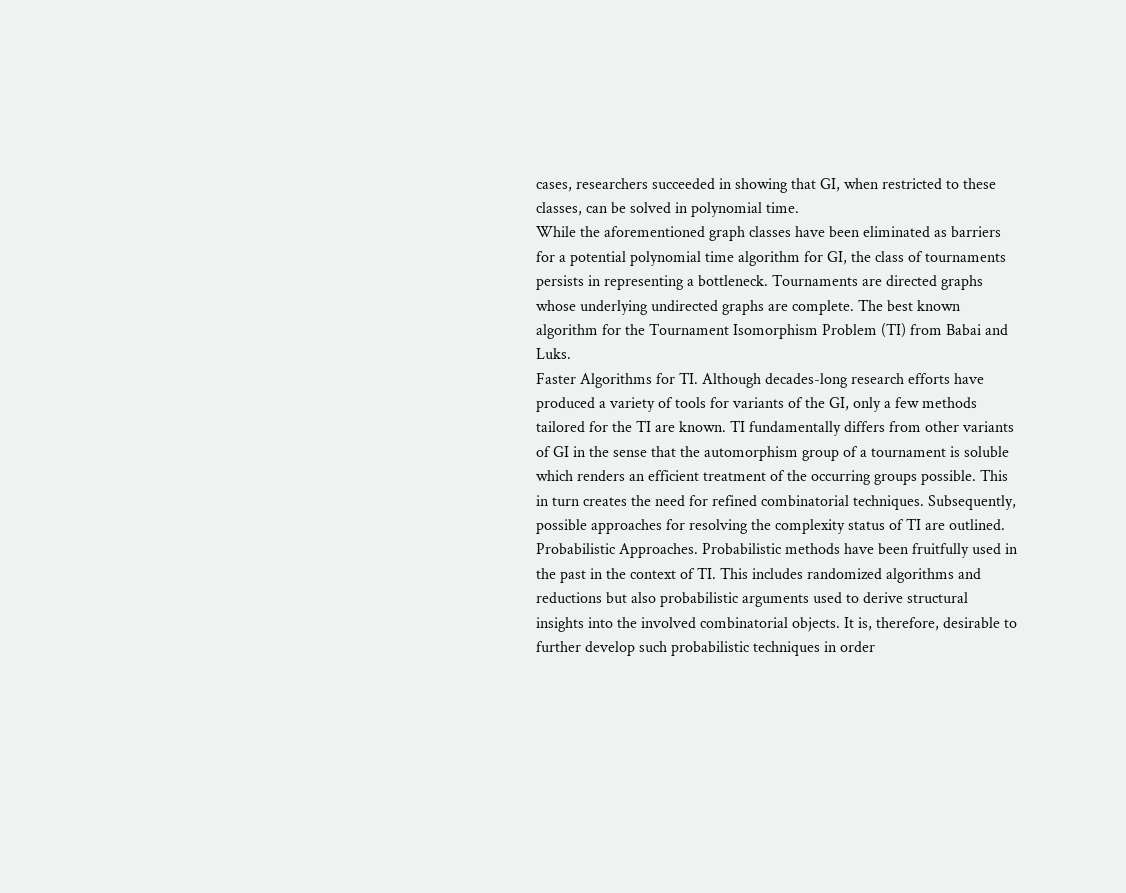cases, researchers succeeded in showing that GI, when restricted to these classes, can be solved in polynomial time.
While the aforementioned graph classes have been eliminated as barriers for a potential polynomial time algorithm for GI, the class of tournaments persists in representing a bottleneck. Tournaments are directed graphs whose underlying undirected graphs are complete. The best known algorithm for the Tournament Isomorphism Problem (TI) from Babai and Luks.
Faster Algorithms for TI. Although decades-long research efforts have produced a variety of tools for variants of the GI, only a few methods tailored for the TI are known. TI fundamentally differs from other variants of GI in the sense that the automorphism group of a tournament is soluble which renders an efficient treatment of the occurring groups possible. This in turn creates the need for refined combinatorial techniques. Subsequently, possible approaches for resolving the complexity status of TI are outlined.
Probabilistic Approaches. Probabilistic methods have been fruitfully used in the past in the context of TI. This includes randomized algorithms and reductions but also probabilistic arguments used to derive structural insights into the involved combinatorial objects. It is, therefore, desirable to further develop such probabilistic techniques in order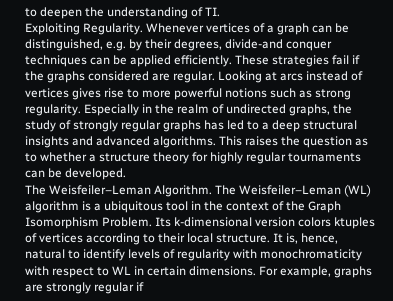to deepen the understanding of TI.
Exploiting Regularity. Whenever vertices of a graph can be distinguished, e.g. by their degrees, divide-and conquer techniques can be applied efficiently. These strategies fail if the graphs considered are regular. Looking at arcs instead of vertices gives rise to more powerful notions such as strong regularity. Especially in the realm of undirected graphs, the study of strongly regular graphs has led to a deep structural insights and advanced algorithms. This raises the question as to whether a structure theory for highly regular tournaments can be developed.
The Weisfeiler–Leman Algorithm. The Weisfeiler–Leman (WL) algorithm is a ubiquitous tool in the context of the Graph Isomorphism Problem. Its k-dimensional version colors ktuples of vertices according to their local structure. It is, hence, natural to identify levels of regularity with monochromaticity with respect to WL in certain dimensions. For example, graphs are strongly regular if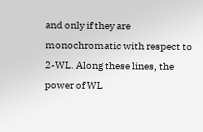and only if they are monochromatic with respect to 2-WL. Along these lines, the power of WL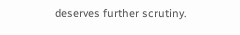deserves further scrutiny.